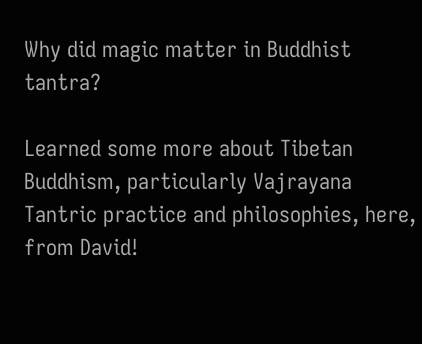Why did magic matter in Buddhist tantra?

Learned some more about Tibetan Buddhism, particularly Vajrayana Tantric practice and philosophies, here, from David!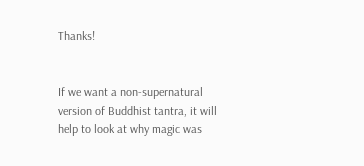Thanks!


If we want a non-supernatural version of Buddhist tantra, it will help to look at why magic was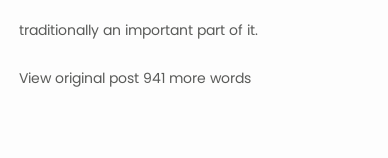traditionally an important part of it.

View original post 941 more words